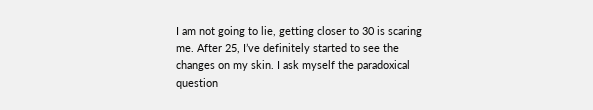I am not going to lie, getting closer to 30 is scaring me. After 25, I’ve definitely started to see the changes on my skin. I ask myself the paradoxical question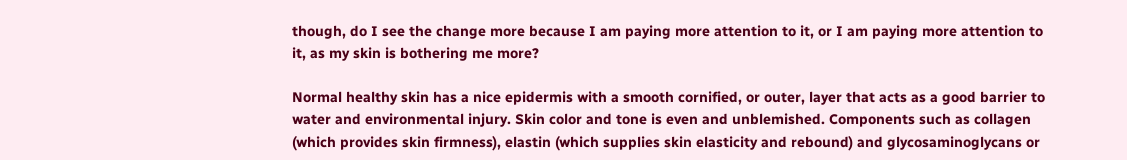though, do I see the change more because I am paying more attention to it, or I am paying more attention to it, as my skin is bothering me more?

Normal healthy skin has a nice epidermis with a smooth cornified, or outer, layer that acts as a good barrier to water and environmental injury. Skin color and tone is even and unblemished. Components such as collagen (which provides skin firmness), elastin (which supplies skin elasticity and rebound) and glycosaminoglycans or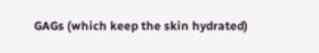GAGs (which keep the skin hydrated)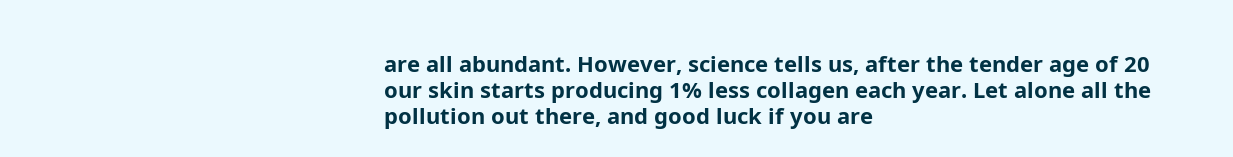are all abundant. However, science tells us, after the tender age of 20 our skin starts producing 1% less collagen each year. Let alone all the pollution out there, and good luck if you are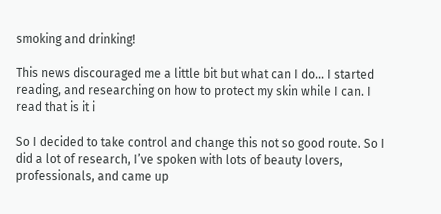smoking and drinking!

This news discouraged me a little bit but what can I do… I started reading, and researching on how to protect my skin while I can. I read that is it i

So I decided to take control and change this not so good route. So I did a lot of research, I’ve spoken with lots of beauty lovers, professionals, and came up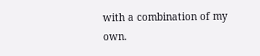with a combination of my own.